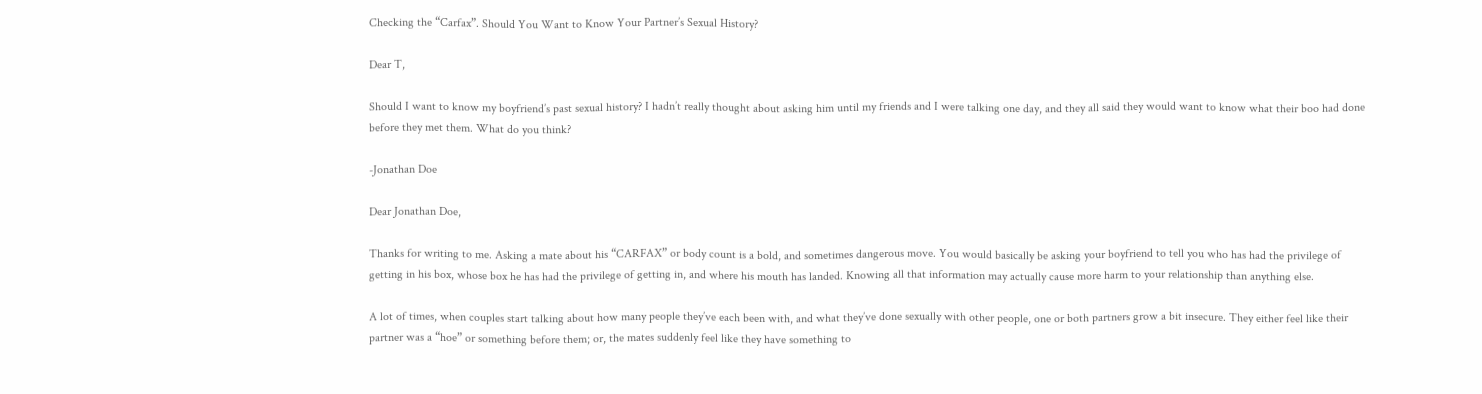Checking the “Carfax”. Should You Want to Know Your Partner’s Sexual History?

Dear T,

Should I want to know my boyfriend’s past sexual history? I hadn’t really thought about asking him until my friends and I were talking one day, and they all said they would want to know what their boo had done before they met them. What do you think?

-Jonathan Doe

Dear Jonathan Doe,

Thanks for writing to me. Asking a mate about his “CARFAX” or body count is a bold, and sometimes dangerous move. You would basically be asking your boyfriend to tell you who has had the privilege of getting in his box, whose box he has had the privilege of getting in, and where his mouth has landed. Knowing all that information may actually cause more harm to your relationship than anything else.

A lot of times, when couples start talking about how many people they’ve each been with, and what they’ve done sexually with other people, one or both partners grow a bit insecure. They either feel like their partner was a “hoe” or something before them; or, the mates suddenly feel like they have something to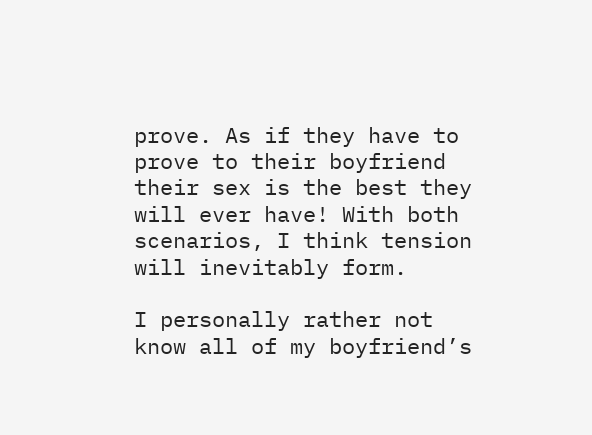prove. As if they have to prove to their boyfriend their sex is the best they will ever have! With both scenarios, I think tension will inevitably form.

I personally rather not know all of my boyfriend’s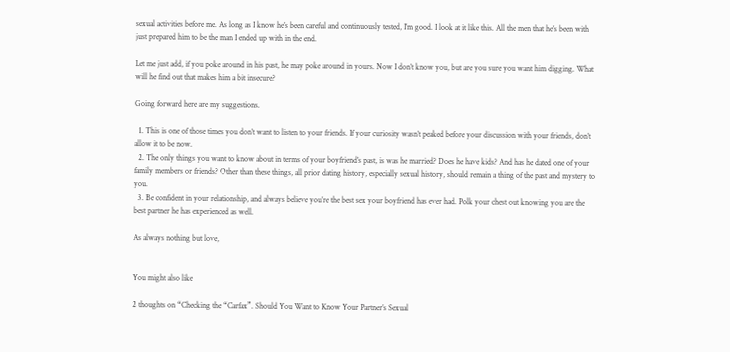sexual activities before me. As long as I know he’s been careful and continuously tested, I’m good. I look at it like this. All the men that he’s been with just prepared him to be the man I ended up with in the end.

Let me just add, if you poke around in his past, he may poke around in yours. Now I don’t know you, but are you sure you want him digging. What will he find out that makes him a bit insecure?

Going forward here are my suggestions.

  1. This is one of those times you don’t want to listen to your friends. If your curiosity wasn’t peaked before your discussion with your friends, don’t allow it to be now.
  2. The only things you want to know about in terms of your boyfriend’s past, is was he married? Does he have kids? And has he dated one of your family members or friends? Other than these things, all prior dating history, especially sexual history, should remain a thing of the past and mystery to you.
  3. Be confident in your relationship, and always believe you’re the best sex your boyfriend has ever had. Polk your chest out knowing you are the best partner he has experienced as well.

As always nothing but love,


You might also like

2 thoughts on “Checking the “Carfax”. Should You Want to Know Your Partner’s Sexual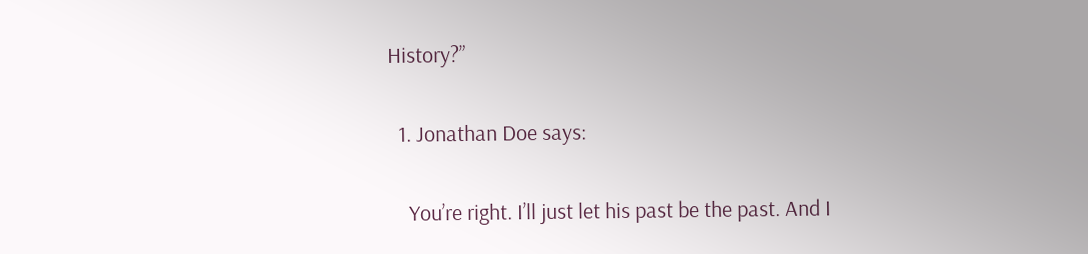History?”

  1. Jonathan Doe says:

    You’re right. I’ll just let his past be the past. And I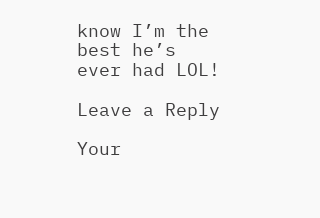know I’m the best he’s ever had LOL!

Leave a Reply

Your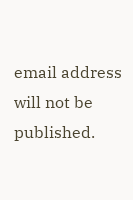email address will not be published.